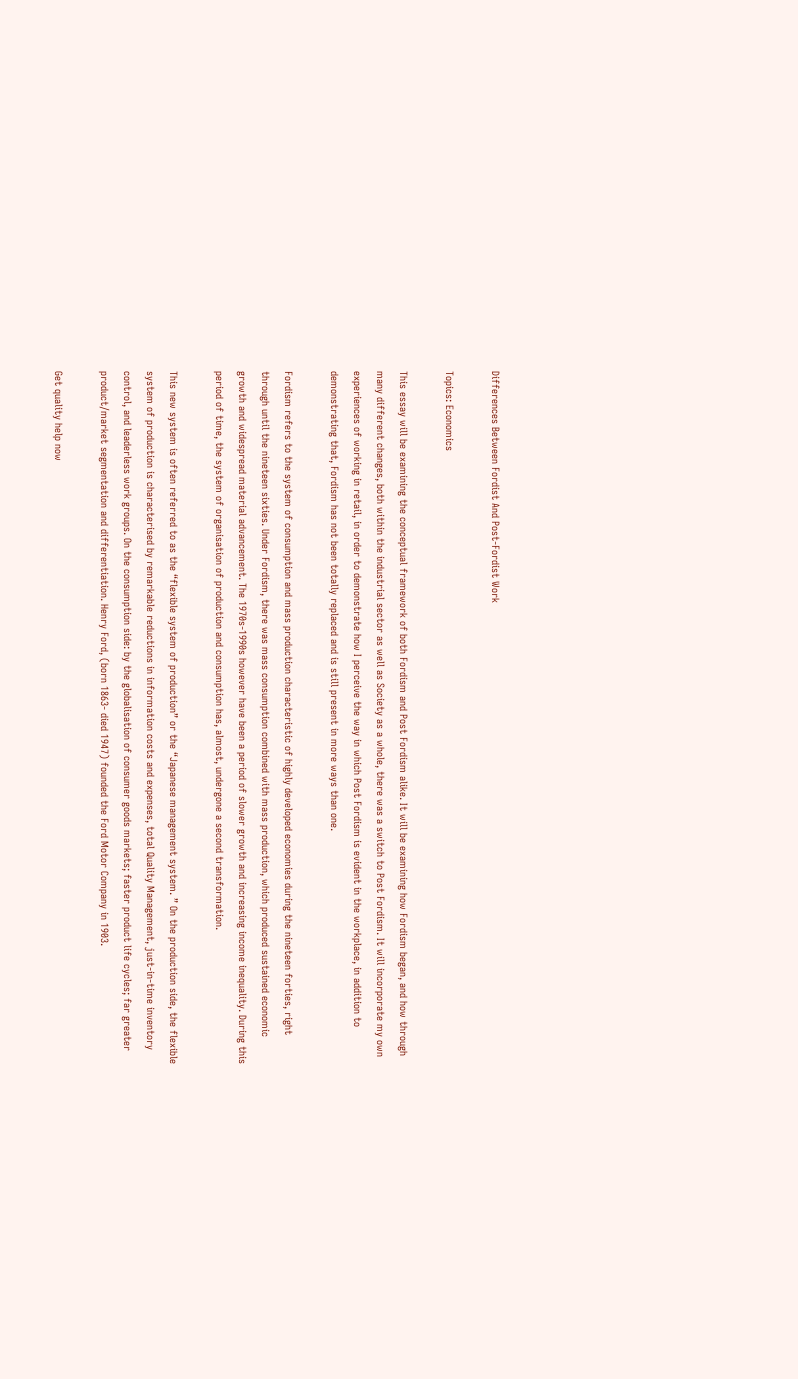Differences Between Fordist And Post-Fordist Work

Topics: Economics

This essay will be examining the conceptual framework of both Fordism and Post Fordism alike. It will be examining how Fordism began, and how through many different changes, both within the industrial sector as well as Society as a whole, there was a switch to Post Fordism. It will incorporate my own experiences of working in retail, in order to demonstrate how I perceive the way in which Post Fordism is evident in the workplace, in addition to demonstrating that, Fordism has not been totally replaced and is still present in more ways than one.

Fordism refers to the system of consumption and mass production characteristic of highly developed economies during the nineteen forties, right through until the nineteen sixties. Under Fordism, there was mass consumption combined with mass production, which produced sustained economic growth and widespread material advancement. The 1970s-1990s however have been a period of slower growth and increasing income inequality. During this period of time, the system of organisation of production and consumption has, almost, undergone a second transformation.

This new system is often referred to as the “flexible system of production” or the “Japanese management system. ” On the production side, the flexible system of production is characterised by remarkable reductions in information costs and expenses, total Quality Management, just-in-time inventory control, and leaderless work groups. On the consumption side: by the globalisation of consumer goods markets; faster product life cycles; far greater product/market segmentation and differentiation. Henry Ford, (born 1863- died 1947) founded the Ford Motor Company in 1903.

Get quality help now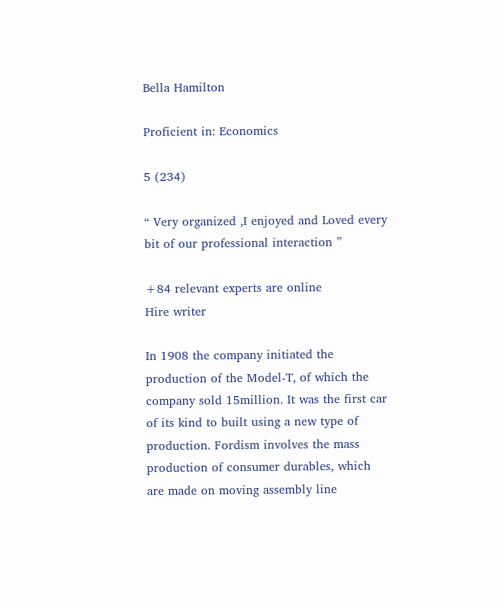Bella Hamilton

Proficient in: Economics

5 (234)

“ Very organized ,I enjoyed and Loved every bit of our professional interaction ”

+84 relevant experts are online
Hire writer

In 1908 the company initiated the production of the Model-T, of which the company sold 15million. It was the first car of its kind to built using a new type of production. Fordism involves the mass production of consumer durables, which are made on moving assembly line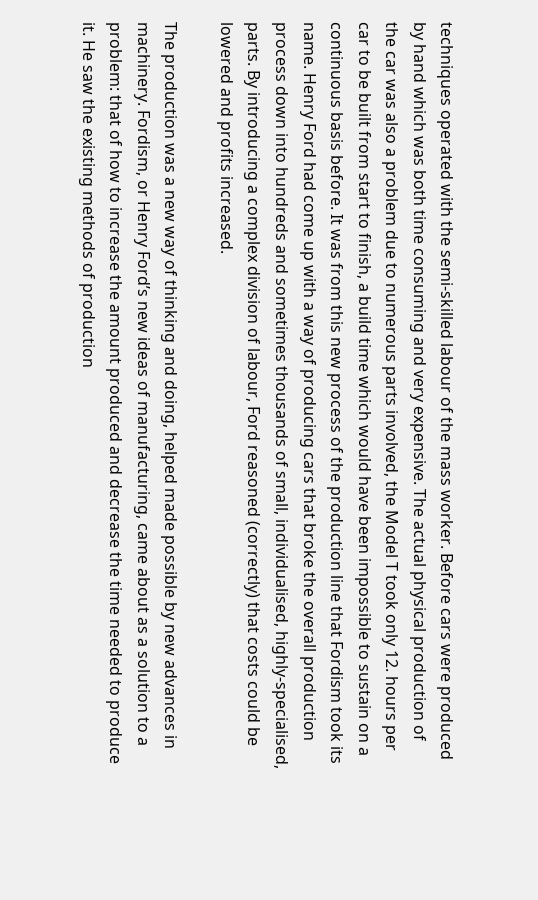techniques operated with the semi-skilled labour of the mass worker. Before cars were produced by hand which was both time consuming and very expensive. The actual physical production of the car was also a problem due to numerous parts involved, the Model T took only 12. hours per car to be built from start to finish, a build time which would have been impossible to sustain on a continuous basis before. It was from this new process of the production line that Fordism took its name. Henry Ford had come up with a way of producing cars that broke the overall production process down into hundreds and sometimes thousands of small, individualised, highly-specialised, parts. By introducing a complex division of labour, Ford reasoned (correctly) that costs could be lowered and profits increased.

The production was a new way of thinking and doing, helped made possible by new advances in machinery. Fordism, or Henry Ford’s new ideas of manufacturing, came about as a solution to a problem: that of how to increase the amount produced and decrease the time needed to produce it. He saw the existing methods of production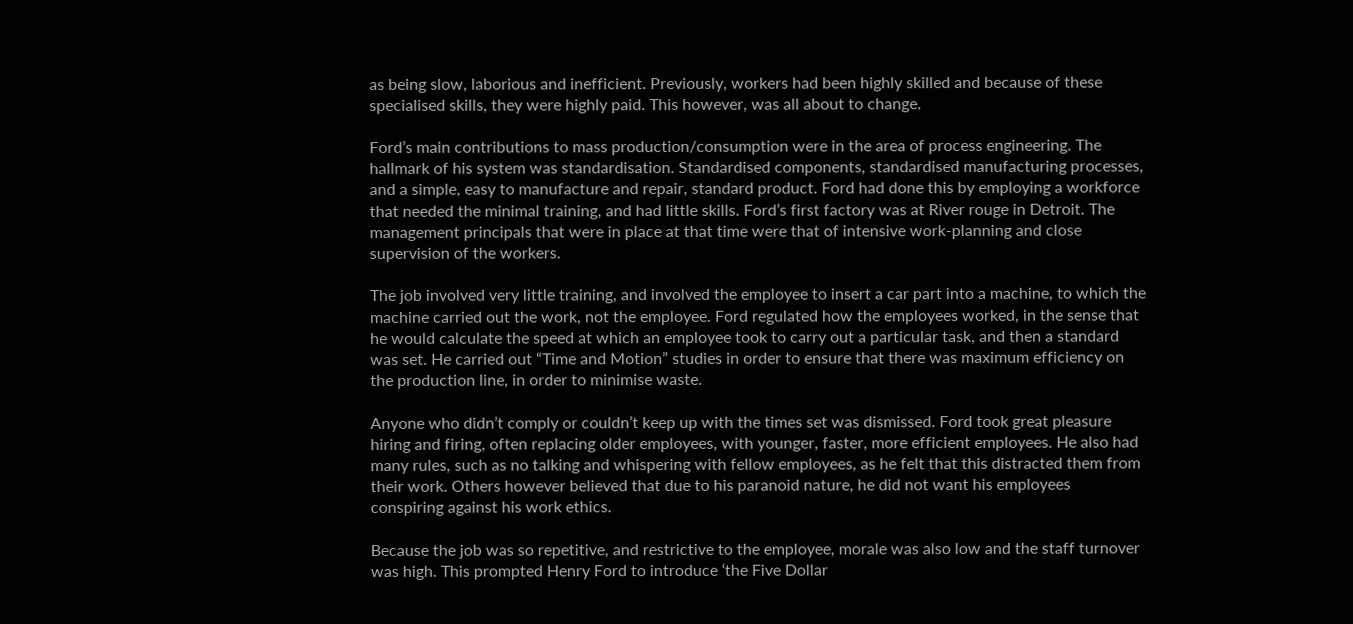as being slow, laborious and inefficient. Previously, workers had been highly skilled and because of these specialised skills, they were highly paid. This however, was all about to change.

Ford’s main contributions to mass production/consumption were in the area of process engineering. The hallmark of his system was standardisation. Standardised components, standardised manufacturing processes, and a simple, easy to manufacture and repair, standard product. Ford had done this by employing a workforce that needed the minimal training, and had little skills. Ford’s first factory was at River rouge in Detroit. The management principals that were in place at that time were that of intensive work-planning and close supervision of the workers.

The job involved very little training, and involved the employee to insert a car part into a machine, to which the machine carried out the work, not the employee. Ford regulated how the employees worked, in the sense that he would calculate the speed at which an employee took to carry out a particular task, and then a standard was set. He carried out “Time and Motion” studies in order to ensure that there was maximum efficiency on the production line, in order to minimise waste.

Anyone who didn’t comply or couldn’t keep up with the times set was dismissed. Ford took great pleasure hiring and firing, often replacing older employees, with younger, faster, more efficient employees. He also had many rules, such as no talking and whispering with fellow employees, as he felt that this distracted them from their work. Others however believed that due to his paranoid nature, he did not want his employees conspiring against his work ethics.

Because the job was so repetitive, and restrictive to the employee, morale was also low and the staff turnover was high. This prompted Henry Ford to introduce ‘the Five Dollar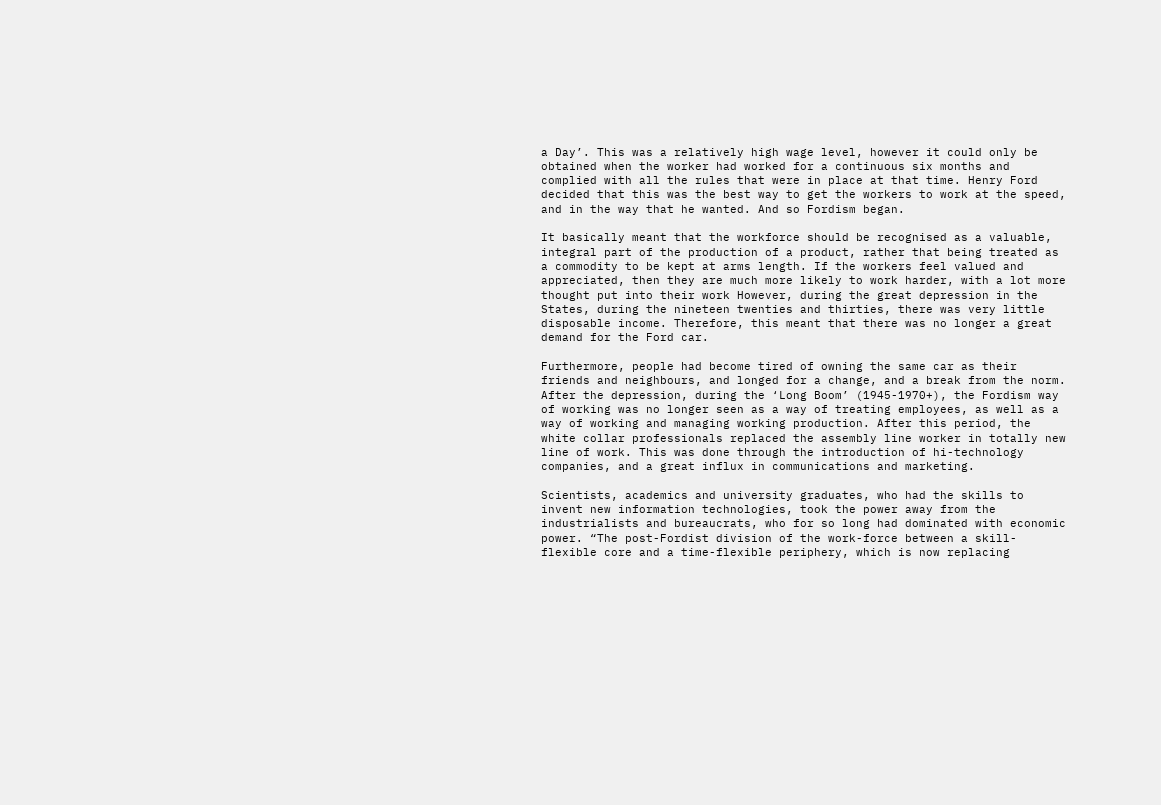a Day’. This was a relatively high wage level, however it could only be obtained when the worker had worked for a continuous six months and complied with all the rules that were in place at that time. Henry Ford decided that this was the best way to get the workers to work at the speed, and in the way that he wanted. And so Fordism began.

It basically meant that the workforce should be recognised as a valuable, integral part of the production of a product, rather that being treated as a commodity to be kept at arms length. If the workers feel valued and appreciated, then they are much more likely to work harder, with a lot more thought put into their work However, during the great depression in the States, during the nineteen twenties and thirties, there was very little disposable income. Therefore, this meant that there was no longer a great demand for the Ford car.

Furthermore, people had become tired of owning the same car as their friends and neighbours, and longed for a change, and a break from the norm. After the depression, during the ‘Long Boom’ (1945-1970+), the Fordism way of working was no longer seen as a way of treating employees, as well as a way of working and managing working production. After this period, the white collar professionals replaced the assembly line worker in totally new line of work. This was done through the introduction of hi-technology companies, and a great influx in communications and marketing.

Scientists, academics and university graduates, who had the skills to invent new information technologies, took the power away from the industrialists and bureaucrats, who for so long had dominated with economic power. “The post-Fordist division of the work-force between a skill-flexible core and a time-flexible periphery, which is now replacing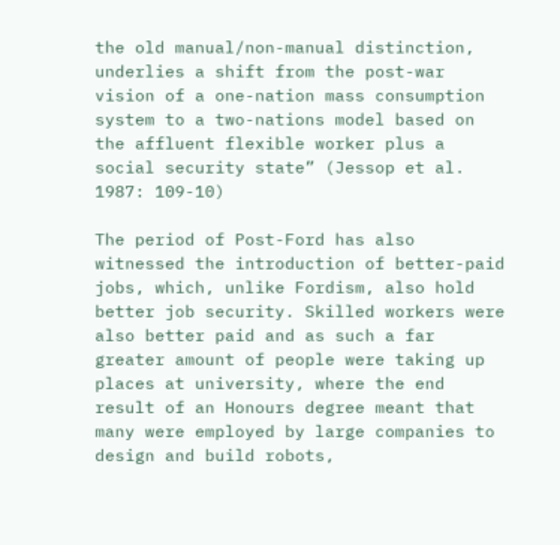the old manual/non-manual distinction, underlies a shift from the post-war vision of a one-nation mass consumption system to a two-nations model based on the affluent flexible worker plus a social security state” (Jessop et al. 1987: 109-10)

The period of Post-Ford has also witnessed the introduction of better-paid jobs, which, unlike Fordism, also hold better job security. Skilled workers were also better paid and as such a far greater amount of people were taking up places at university, where the end result of an Honours degree meant that many were employed by large companies to design and build robots,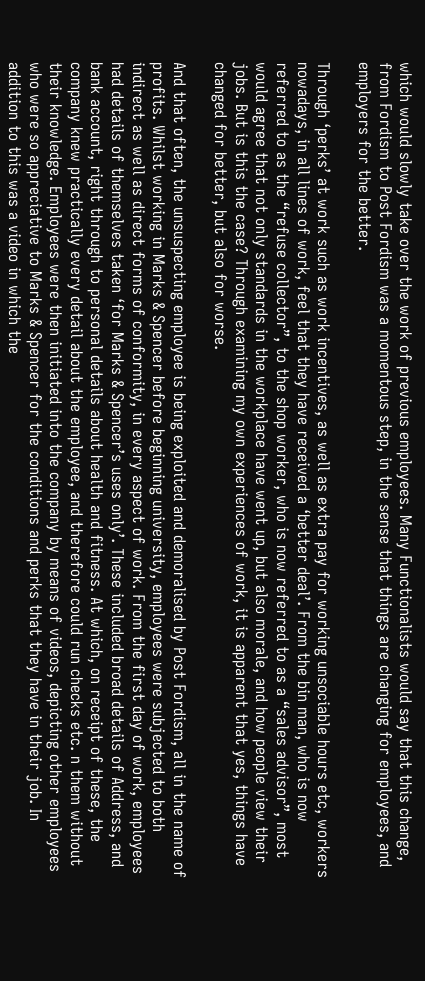which would slowly take over the work of previous employees. Many Functionalists would say that this change, from Fordism to Post Fordism was a momentous step, in the sense that things are changing for employees, and employers for the better.

Through ‘perks’ at work such as work incentives, as well as extra pay for working unsociable hours etc, workers nowadays, in all lines of work, feel that they have received a ‘better deal’. From the bin man, who is now referred to as the “refuse collector”, to the shop worker, who is now referred to as a “sales advisor”, most would agree that not only standards in the workplace have went up, but also morale, and how people view their jobs. But is this the case? Through examining my own experiences of work, it is apparent that yes, things have changed for better, but also for worse.

And that often, the unsuspecting employee is being exploited and demoralised by Post Fordism, all in the name of profits. Whilst working in Marks & Spencer before beginning university, employees were subjected to both indirect as well as direct forms of conformity, in every aspect of work. From the first day of work, employees had details of themselves taken ‘for Marks & Spencer’s uses only’. These included broad details of Address, and bank account, right through to personal details about health and fitness. At which, on receipt of these, the company knew practically every detail about the employee, and therefore could run checks etc. n them without their knowledge. Employees were then initiated into the company by means of videos, depicting other employees who were so appreciative to Marks & Spencer for the conditions and perks that they have in their job. In addition to this was a video in which the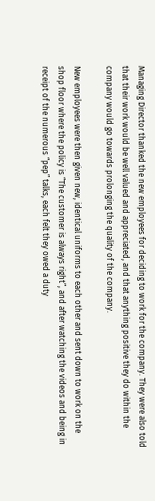Managing Director thanked the new employees for deciding to work for the company. They were also told that their work would be well valued and appreciated, and that anything positive they do within the company would go towards prolonging the quality of the company.

New employees were then given new, identical uniforms to each other and sent down to work on the shop floor where the policy is “The customer is always right”, and after watching the videos and being in receipt of the numerous “pep” talks, each felt they owed a duty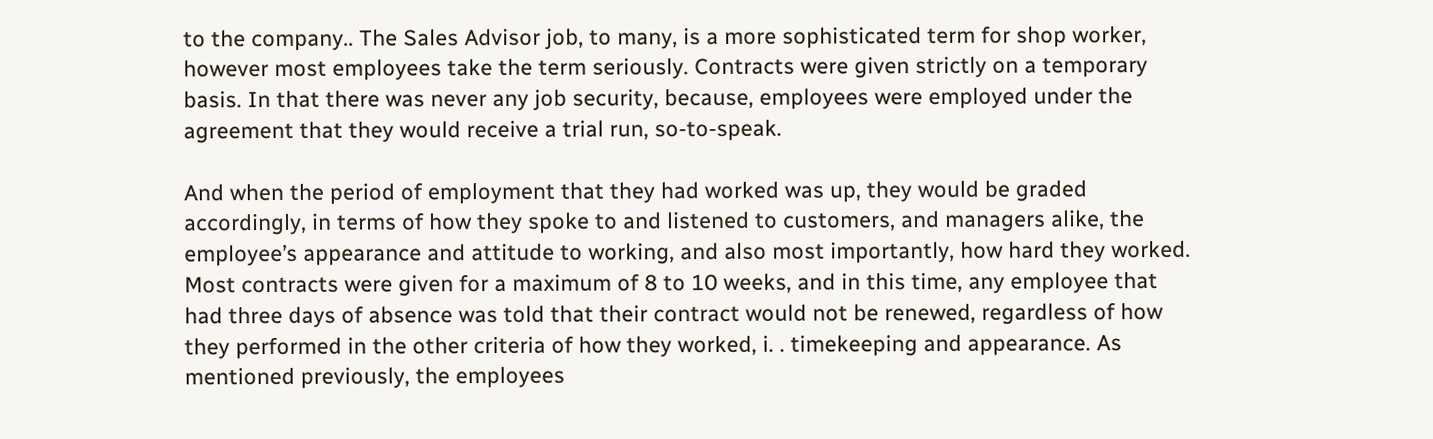to the company.. The Sales Advisor job, to many, is a more sophisticated term for shop worker, however most employees take the term seriously. Contracts were given strictly on a temporary basis. In that there was never any job security, because, employees were employed under the agreement that they would receive a trial run, so-to-speak.

And when the period of employment that they had worked was up, they would be graded accordingly, in terms of how they spoke to and listened to customers, and managers alike, the employee’s appearance and attitude to working, and also most importantly, how hard they worked. Most contracts were given for a maximum of 8 to 10 weeks, and in this time, any employee that had three days of absence was told that their contract would not be renewed, regardless of how they performed in the other criteria of how they worked, i. . timekeeping and appearance. As mentioned previously, the employees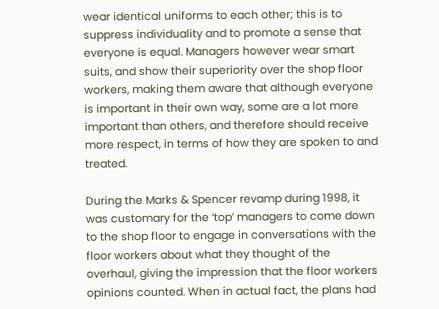wear identical uniforms to each other; this is to suppress individuality and to promote a sense that everyone is equal. Managers however wear smart suits, and show their superiority over the shop floor workers, making them aware that although everyone is important in their own way, some are a lot more important than others, and therefore should receive more respect, in terms of how they are spoken to and treated.

During the Marks & Spencer revamp during 1998, it was customary for the ‘top’ managers to come down to the shop floor to engage in conversations with the floor workers about what they thought of the overhaul, giving the impression that the floor workers opinions counted. When in actual fact, the plans had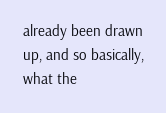already been drawn up, and so basically, what the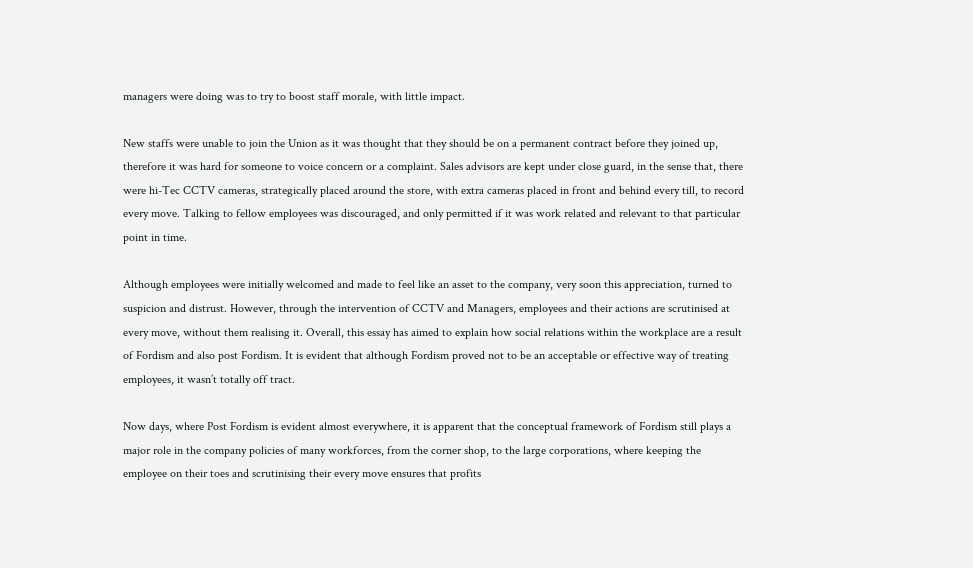managers were doing was to try to boost staff morale, with little impact.

New staffs were unable to join the Union as it was thought that they should be on a permanent contract before they joined up, therefore it was hard for someone to voice concern or a complaint. Sales advisors are kept under close guard, in the sense that, there were hi-Tec CCTV cameras, strategically placed around the store, with extra cameras placed in front and behind every till, to record every move. Talking to fellow employees was discouraged, and only permitted if it was work related and relevant to that particular point in time.

Although employees were initially welcomed and made to feel like an asset to the company, very soon this appreciation, turned to suspicion and distrust. However, through the intervention of CCTV and Managers, employees and their actions are scrutinised at every move, without them realising it. Overall, this essay has aimed to explain how social relations within the workplace are a result of Fordism and also post Fordism. It is evident that although Fordism proved not to be an acceptable or effective way of treating employees, it wasn’t totally off tract.

Now days, where Post Fordism is evident almost everywhere, it is apparent that the conceptual framework of Fordism still plays a major role in the company policies of many workforces, from the corner shop, to the large corporations, where keeping the employee on their toes and scrutinising their every move ensures that profits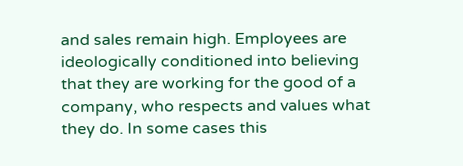and sales remain high. Employees are ideologically conditioned into believing that they are working for the good of a company, who respects and values what they do. In some cases this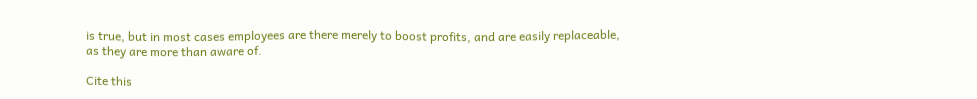is true, but in most cases employees are there merely to boost profits, and are easily replaceable, as they are more than aware of.

Cite this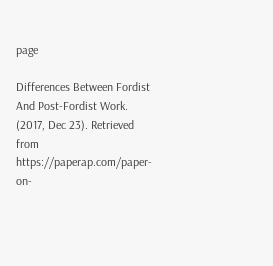page

Differences Between Fordist And Post-Fordist Work. (2017, Dec 23). Retrieved from https://paperap.com/paper-on-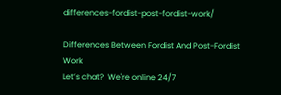differences-fordist-post-fordist-work/

Differences Between Fordist And Post-Fordist Work
Let’s chat?  We're online 24/7